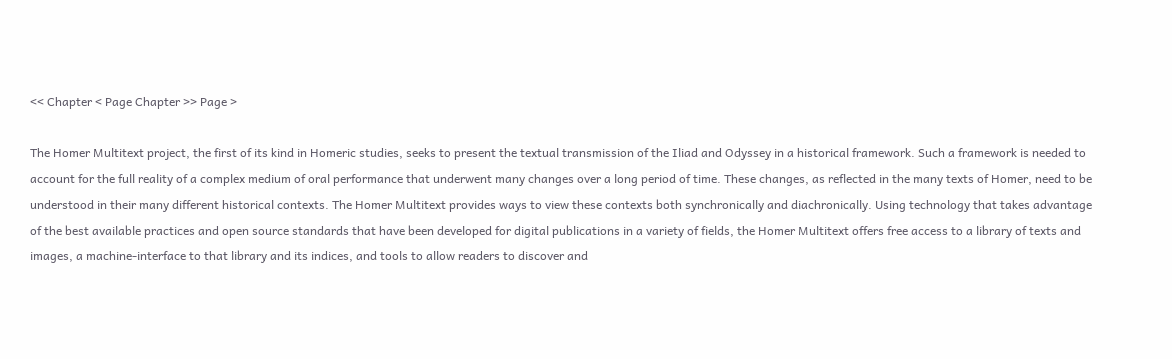<< Chapter < Page Chapter >> Page >

The Homer Multitext project, the first of its kind in Homeric studies, seeks to present the textual transmission of the Iliad and Odyssey in a historical framework. Such a framework is needed to account for the full reality of a complex medium of oral performance that underwent many changes over a long period of time. These changes, as reflected in the many texts of Homer, need to be understood in their many different historical contexts. The Homer Multitext provides ways to view these contexts both synchronically and diachronically. Using technology that takes advantage of the best available practices and open source standards that have been developed for digital publications in a variety of fields, the Homer Multitext offers free access to a library of texts and images, a machine-interface to that library and its indices, and tools to allow readers to discover and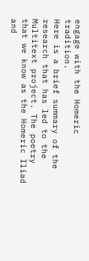engage with the Homeric tradition.
Here is a brief summary of the research that has led to the Multitext project. The poetry that we know as the Homeric Iliad and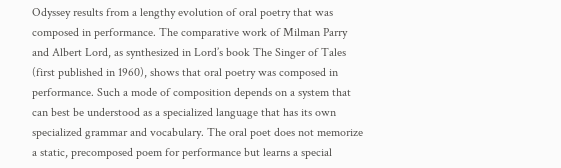Odyssey results from a lengthy evolution of oral poetry that was composed in performance. The comparative work of Milman Parry and Albert Lord, as synthesized in Lord’s book The Singer of Tales (first published in 1960), shows that oral poetry was composed in performance. Such a mode of composition depends on a system that can best be understood as a specialized language that has its own specialized grammar and vocabulary. The oral poet does not memorize a static, precomposed poem for performance but learns a special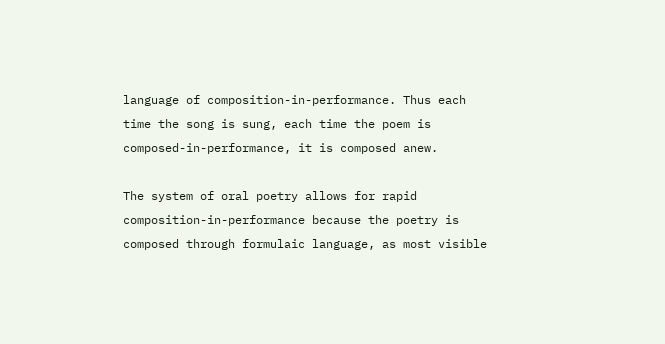language of composition-in-performance. Thus each time the song is sung, each time the poem is composed-in-performance, it is composed anew.

The system of oral poetry allows for rapid composition-in-performance because the poetry is composed through formulaic language, as most visible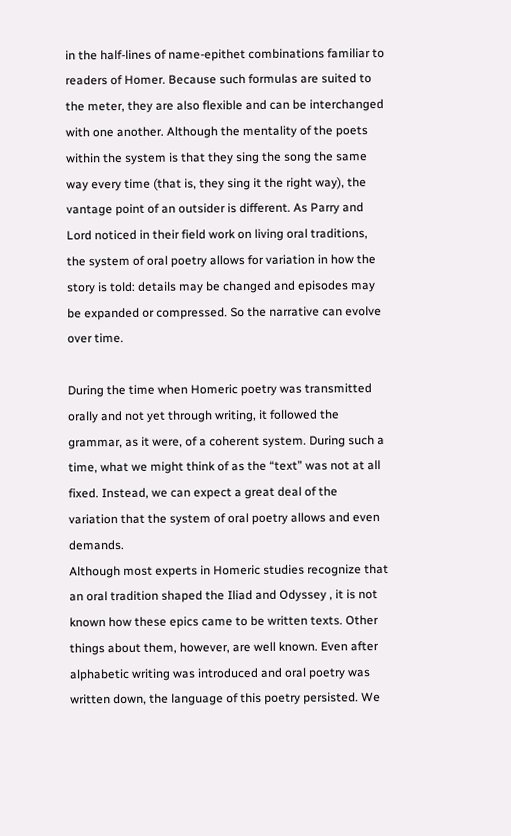in the half-lines of name-epithet combinations familiar to readers of Homer. Because such formulas are suited to the meter, they are also flexible and can be interchanged with one another. Although the mentality of the poets within the system is that they sing the song the same way every time (that is, they sing it the right way), the vantage point of an outsider is different. As Parry and Lord noticed in their field work on living oral traditions, the system of oral poetry allows for variation in how the story is told: details may be changed and episodes may be expanded or compressed. So the narrative can evolve over time.

During the time when Homeric poetry was transmitted orally and not yet through writing, it followed the grammar, as it were, of a coherent system. During such a time, what we might think of as the “text” was not at all fixed. Instead, we can expect a great deal of the variation that the system of oral poetry allows and even demands.
Although most experts in Homeric studies recognize that an oral tradition shaped the Iliad and Odyssey , it is not known how these epics came to be written texts. Other things about them, however, are well known. Even after alphabetic writing was introduced and oral poetry was written down, the language of this poetry persisted. We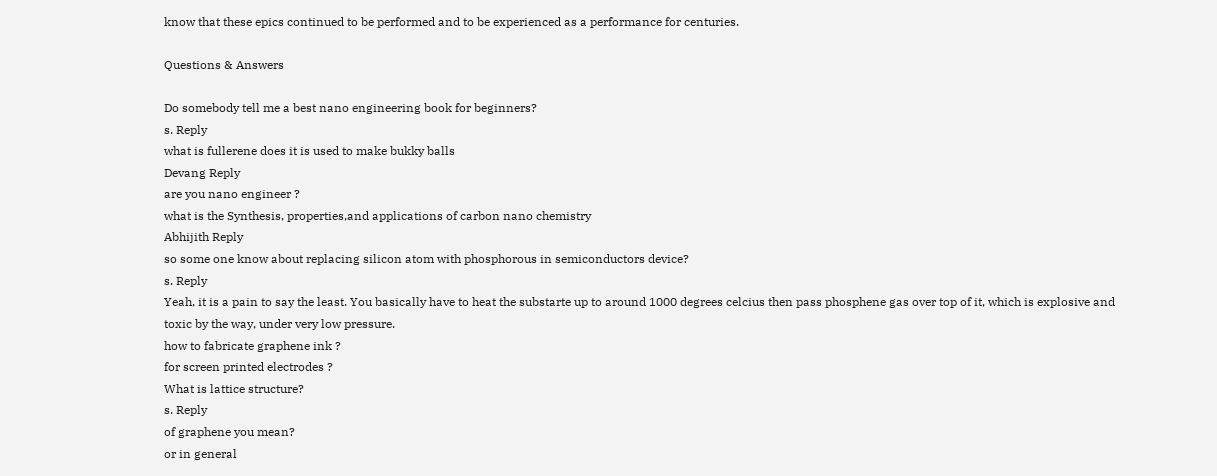know that these epics continued to be performed and to be experienced as a performance for centuries.

Questions & Answers

Do somebody tell me a best nano engineering book for beginners?
s. Reply
what is fullerene does it is used to make bukky balls
Devang Reply
are you nano engineer ?
what is the Synthesis, properties,and applications of carbon nano chemistry
Abhijith Reply
so some one know about replacing silicon atom with phosphorous in semiconductors device?
s. Reply
Yeah, it is a pain to say the least. You basically have to heat the substarte up to around 1000 degrees celcius then pass phosphene gas over top of it, which is explosive and toxic by the way, under very low pressure.
how to fabricate graphene ink ?
for screen printed electrodes ?
What is lattice structure?
s. Reply
of graphene you mean?
or in general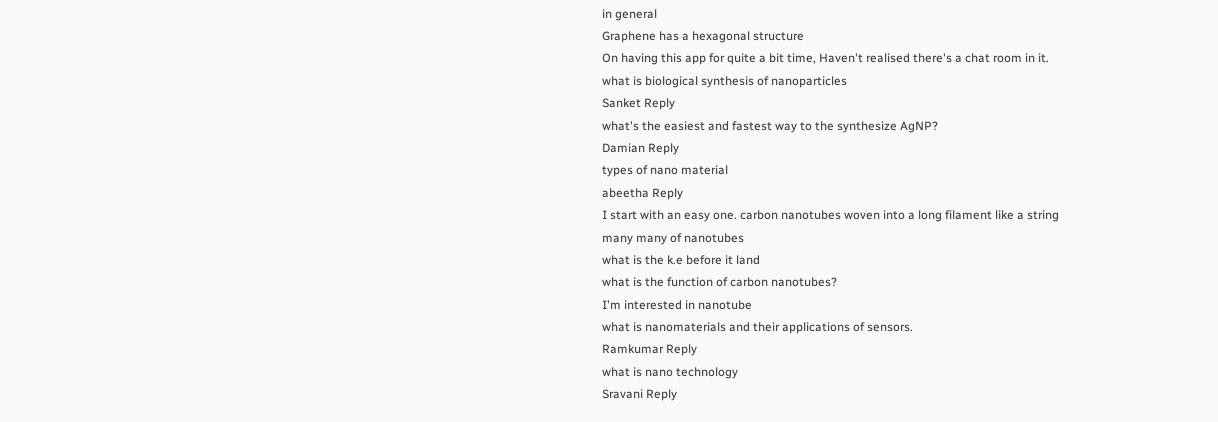in general
Graphene has a hexagonal structure
On having this app for quite a bit time, Haven't realised there's a chat room in it.
what is biological synthesis of nanoparticles
Sanket Reply
what's the easiest and fastest way to the synthesize AgNP?
Damian Reply
types of nano material
abeetha Reply
I start with an easy one. carbon nanotubes woven into a long filament like a string
many many of nanotubes
what is the k.e before it land
what is the function of carbon nanotubes?
I'm interested in nanotube
what is nanomaterials and their applications of sensors.
Ramkumar Reply
what is nano technology
Sravani Reply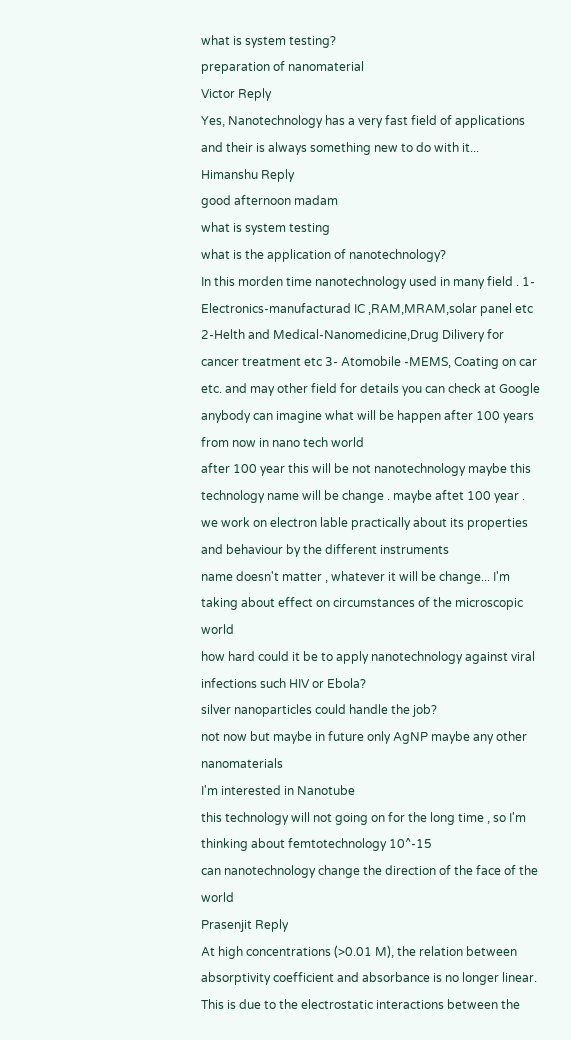what is system testing?
preparation of nanomaterial
Victor Reply
Yes, Nanotechnology has a very fast field of applications and their is always something new to do with it...
Himanshu Reply
good afternoon madam
what is system testing
what is the application of nanotechnology?
In this morden time nanotechnology used in many field . 1-Electronics-manufacturad IC ,RAM,MRAM,solar panel etc 2-Helth and Medical-Nanomedicine,Drug Dilivery for cancer treatment etc 3- Atomobile -MEMS, Coating on car etc. and may other field for details you can check at Google
anybody can imagine what will be happen after 100 years from now in nano tech world
after 100 year this will be not nanotechnology maybe this technology name will be change . maybe aftet 100 year . we work on electron lable practically about its properties and behaviour by the different instruments
name doesn't matter , whatever it will be change... I'm taking about effect on circumstances of the microscopic world
how hard could it be to apply nanotechnology against viral infections such HIV or Ebola?
silver nanoparticles could handle the job?
not now but maybe in future only AgNP maybe any other nanomaterials
I'm interested in Nanotube
this technology will not going on for the long time , so I'm thinking about femtotechnology 10^-15
can nanotechnology change the direction of the face of the world
Prasenjit Reply
At high concentrations (>0.01 M), the relation between absorptivity coefficient and absorbance is no longer linear. This is due to the electrostatic interactions between the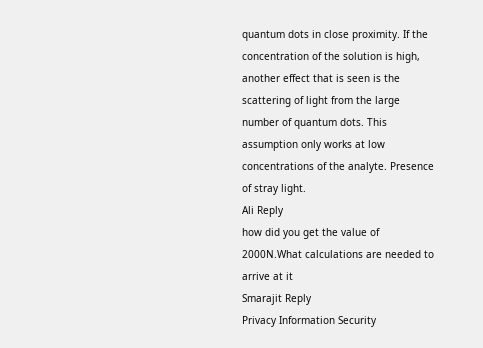quantum dots in close proximity. If the concentration of the solution is high, another effect that is seen is the scattering of light from the large number of quantum dots. This assumption only works at low concentrations of the analyte. Presence of stray light.
Ali Reply
how did you get the value of 2000N.What calculations are needed to arrive at it
Smarajit Reply
Privacy Information Security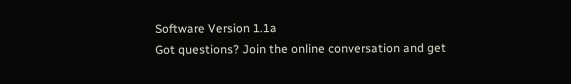Software Version 1.1a
Got questions? Join the online conversation and get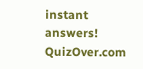instant answers!
QuizOver.com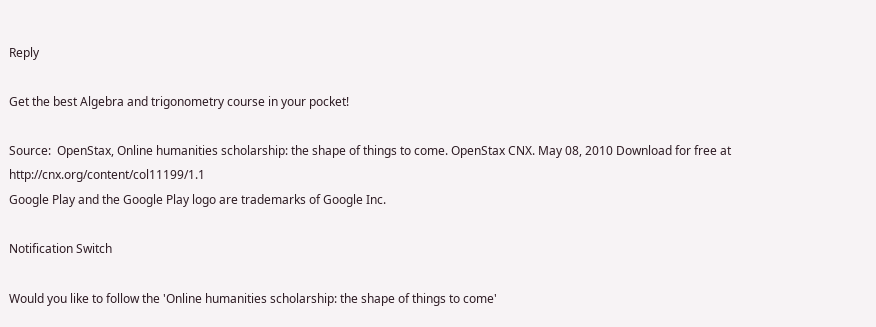Reply

Get the best Algebra and trigonometry course in your pocket!

Source:  OpenStax, Online humanities scholarship: the shape of things to come. OpenStax CNX. May 08, 2010 Download for free at http://cnx.org/content/col11199/1.1
Google Play and the Google Play logo are trademarks of Google Inc.

Notification Switch

Would you like to follow the 'Online humanities scholarship: the shape of things to come'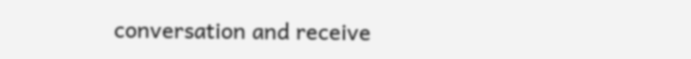conversation and receive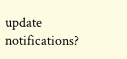update notifications?